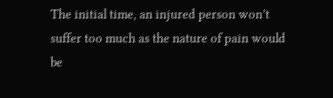The initial time, an injured person won’t suffer too much as the nature of pain would be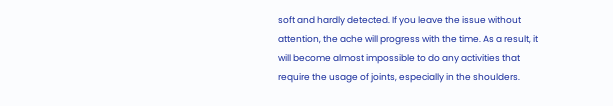soft and hardly detected. If you leave the issue without attention, the ache will progress with the time. As a result, it will become almost impossible to do any activities that require the usage of joints, especially in the shoulders.